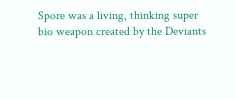Spore was a living, thinking super bio weapon created by the Deviants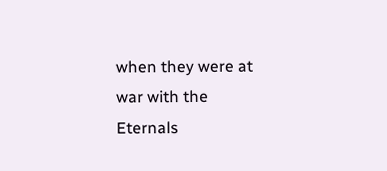when they were at war with the Eternals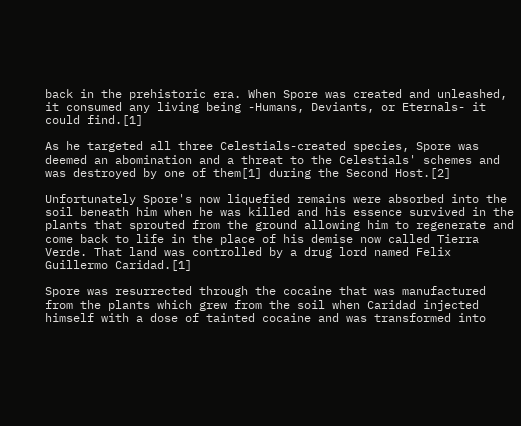back in the prehistoric era. When Spore was created and unleashed, it consumed any living being -Humans, Deviants, or Eternals- it could find.[1]

As he targeted all three Celestials-created species, Spore was deemed an abomination and a threat to the Celestials' schemes and was destroyed by one of them[1] during the Second Host.[2]

Unfortunately Spore's now liquefied remains were absorbed into the soil beneath him when he was killed and his essence survived in the plants that sprouted from the ground allowing him to regenerate and come back to life in the place of his demise now called Tierra Verde. That land was controlled by a drug lord named Felix Guillermo Caridad.[1]

Spore was resurrected through the cocaine that was manufactured from the plants which grew from the soil when Caridad injected himself with a dose of tainted cocaine and was transformed into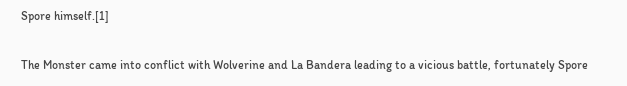Spore himself.[1]

The Monster came into conflict with Wolverine and La Bandera leading to a vicious battle, fortunately Spore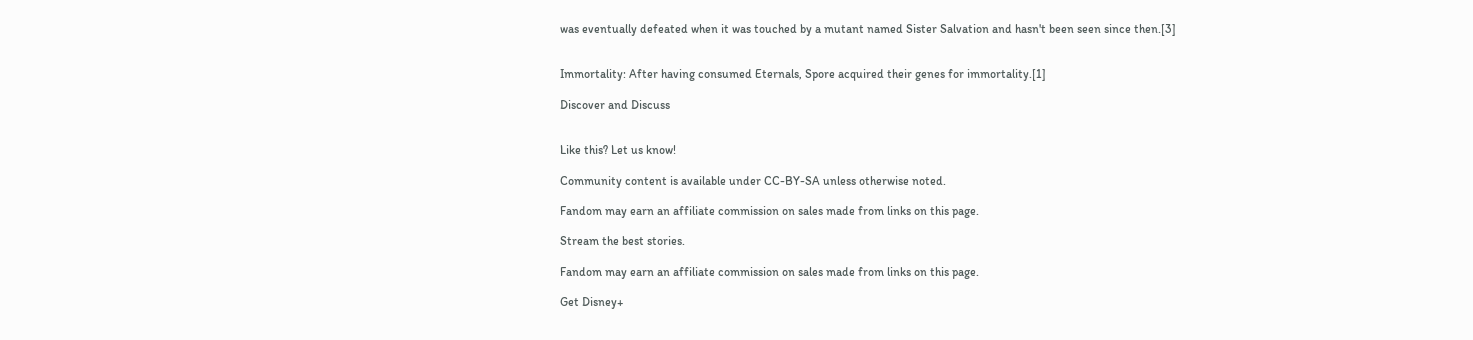was eventually defeated when it was touched by a mutant named Sister Salvation and hasn't been seen since then.[3]


Immortality: After having consumed Eternals, Spore acquired their genes for immortality.[1]

Discover and Discuss


Like this? Let us know!

Community content is available under CC-BY-SA unless otherwise noted.

Fandom may earn an affiliate commission on sales made from links on this page.

Stream the best stories.

Fandom may earn an affiliate commission on sales made from links on this page.

Get Disney+